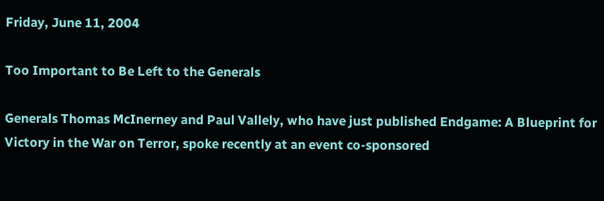Friday, June 11, 2004

Too Important to Be Left to the Generals

Generals Thomas McInerney and Paul Vallely, who have just published Endgame: A Blueprint for Victory in the War on Terror, spoke recently at an event co-sponsored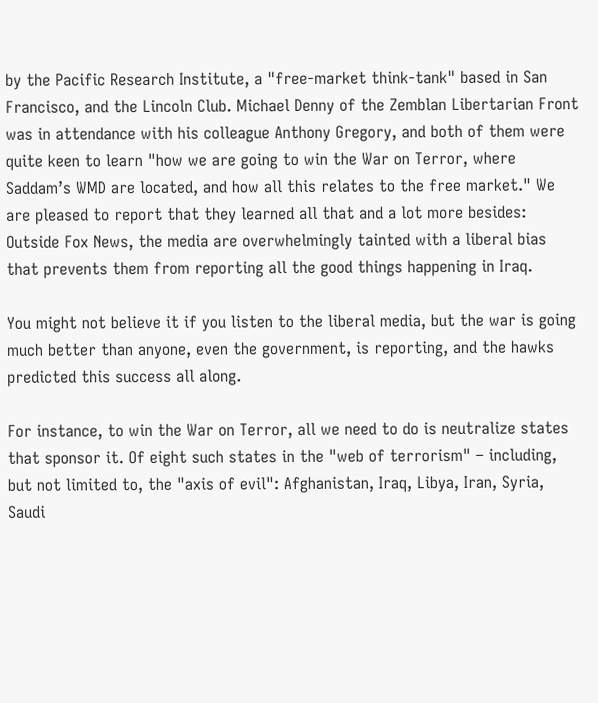by the Pacific Research Institute, a "free-market think-tank" based in San Francisco, and the Lincoln Club. Michael Denny of the Zemblan Libertarian Front was in attendance with his colleague Anthony Gregory, and both of them were quite keen to learn "how we are going to win the War on Terror, where Saddam’s WMD are located, and how all this relates to the free market." We are pleased to report that they learned all that and a lot more besides:
Outside Fox News, the media are overwhelmingly tainted with a liberal bias that prevents them from reporting all the good things happening in Iraq.

You might not believe it if you listen to the liberal media, but the war is going much better than anyone, even the government, is reporting, and the hawks predicted this success all along.

For instance, to win the War on Terror, all we need to do is neutralize states that sponsor it. Of eight such states in the "web of terrorism" – including, but not limited to, the "axis of evil": Afghanistan, Iraq, Libya, Iran, Syria, Saudi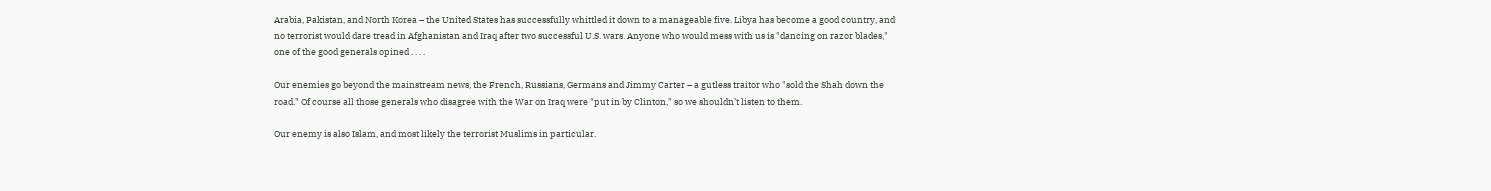Arabia, Pakistan, and North Korea – the United States has successfully whittled it down to a manageable five. Libya has become a good country, and no terrorist would dare tread in Afghanistan and Iraq after two successful U.S. wars. Anyone who would mess with us is "dancing on razor blades," one of the good generals opined . . . .

Our enemies go beyond the mainstream news, the French, Russians, Germans and Jimmy Carter – a gutless traitor who "sold the Shah down the road." Of course all those generals who disagree with the War on Iraq were "put in by Clinton," so we shouldn’t listen to them.

Our enemy is also Islam, and most likely the terrorist Muslims in particular.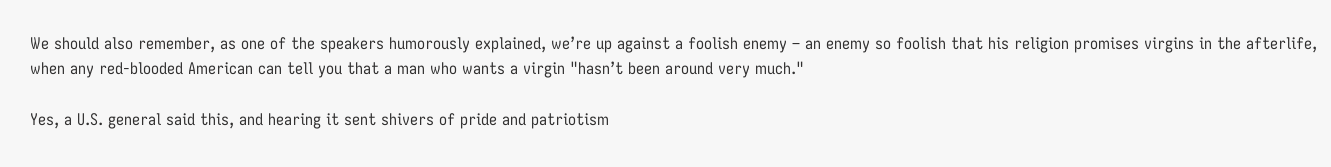We should also remember, as one of the speakers humorously explained, we’re up against a foolish enemy – an enemy so foolish that his religion promises virgins in the afterlife, when any red-blooded American can tell you that a man who wants a virgin "hasn’t been around very much."

Yes, a U.S. general said this, and hearing it sent shivers of pride and patriotism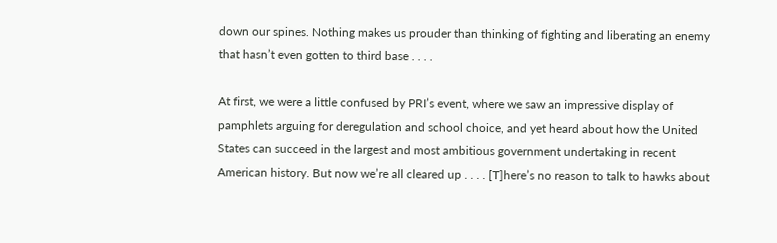down our spines. Nothing makes us prouder than thinking of fighting and liberating an enemy that hasn’t even gotten to third base . . . .

At first, we were a little confused by PRI’s event, where we saw an impressive display of pamphlets arguing for deregulation and school choice, and yet heard about how the United States can succeed in the largest and most ambitious government undertaking in recent American history. But now we’re all cleared up . . . . [T]here’s no reason to talk to hawks about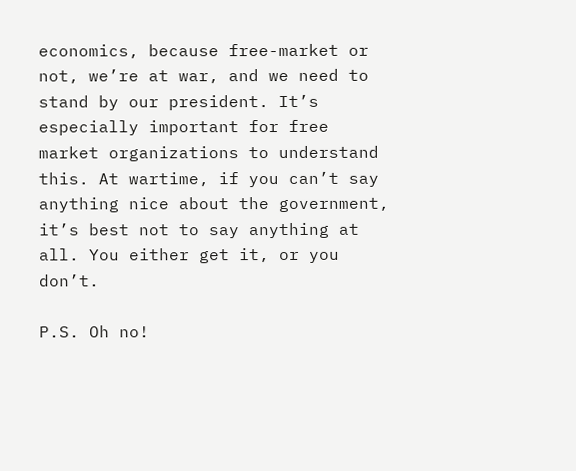economics, because free-market or not, we’re at war, and we need to stand by our president. It’s especially important for free market organizations to understand this. At wartime, if you can’t say anything nice about the government, it’s best not to say anything at all. You either get it, or you don’t.

P.S. Oh no!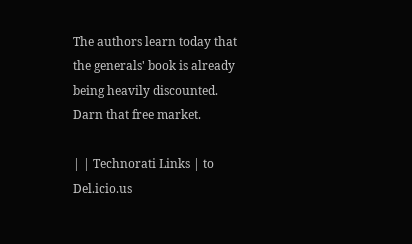The authors learn today that the generals' book is already being heavily discounted. Darn that free market.

| | Technorati Links | to Del.icio.us